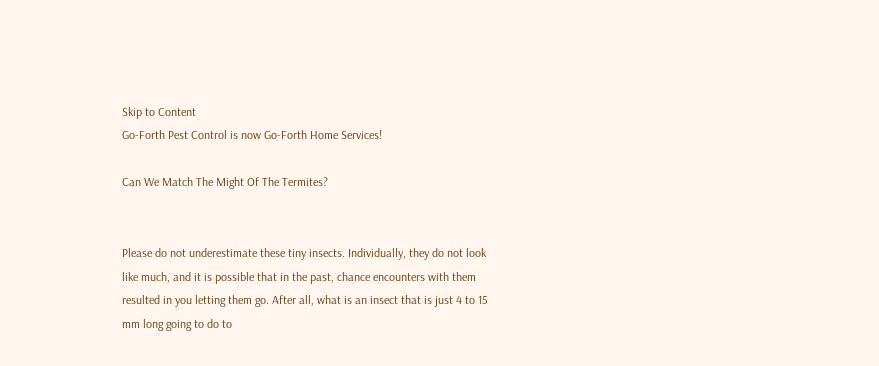Skip to Content
Go-Forth Pest Control is now Go-Forth Home Services!

Can We Match The Might Of The Termites?


Please do not underestimate these tiny insects. Individually, they do not look like much, and it is possible that in the past, chance encounters with them resulted in you letting them go. After all, what is an insect that is just 4 to 15 mm long going to do to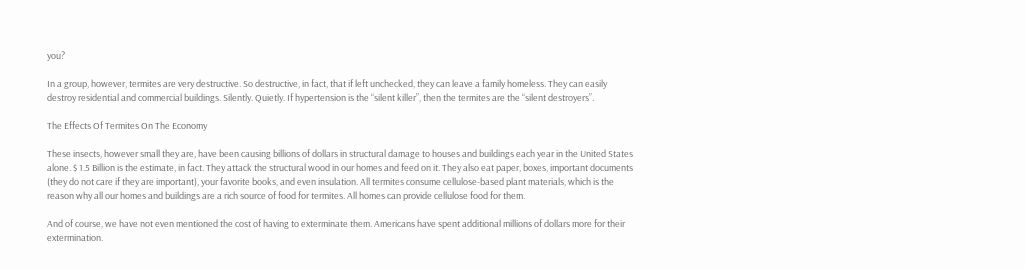you?

In a group, however, termites are very destructive. So destructive, in fact, that if left unchecked, they can leave a family homeless. They can easily destroy residential and commercial buildings. Silently. Quietly. If hypertension is the “silent killer”, then the termites are the “silent destroyers”.

The Effects Of Termites On The Economy

These insects, however small they are, have been causing billions of dollars in structural damage to houses and buildings each year in the United States alone. $ 1.5 Billion is the estimate, in fact. They attack the structural wood in our homes and feed on it. They also eat paper, boxes, important documents (they do not care if they are important), your favorite books, and even insulation. All termites consume cellulose-based plant materials, which is the reason why all our homes and buildings are a rich source of food for termites. All homes can provide cellulose food for them.

And of course, we have not even mentioned the cost of having to exterminate them. Americans have spent additional millions of dollars more for their extermination.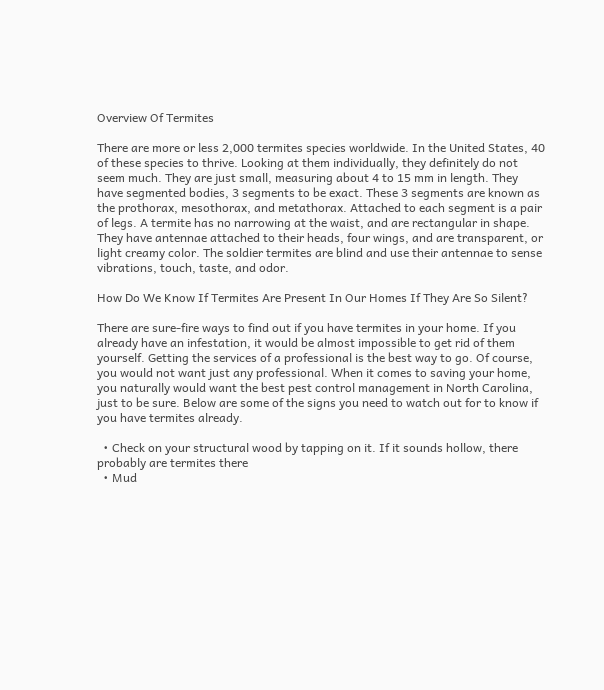Overview Of Termites

There are more or less 2,000 termites species worldwide. In the United States, 40 of these species to thrive. Looking at them individually, they definitely do not seem much. They are just small, measuring about 4 to 15 mm in length. They have segmented bodies, 3 segments to be exact. These 3 segments are known as the prothorax, mesothorax, and metathorax. Attached to each segment is a pair of legs. A termite has no narrowing at the waist, and are rectangular in shape. They have antennae attached to their heads, four wings, and are transparent, or light creamy color. The soldier termites are blind and use their antennae to sense vibrations, touch, taste, and odor.

How Do We Know If Termites Are Present In Our Homes If They Are So Silent?

There are sure-fire ways to find out if you have termites in your home. If you already have an infestation, it would be almost impossible to get rid of them yourself. Getting the services of a professional is the best way to go. Of course, you would not want just any professional. When it comes to saving your home, you naturally would want the best pest control management in North Carolina, just to be sure. Below are some of the signs you need to watch out for to know if you have termites already.

  • Check on your structural wood by tapping on it. If it sounds hollow, there probably are termites there
  • Mud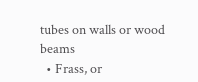tubes on walls or wood beams
  • Frass, or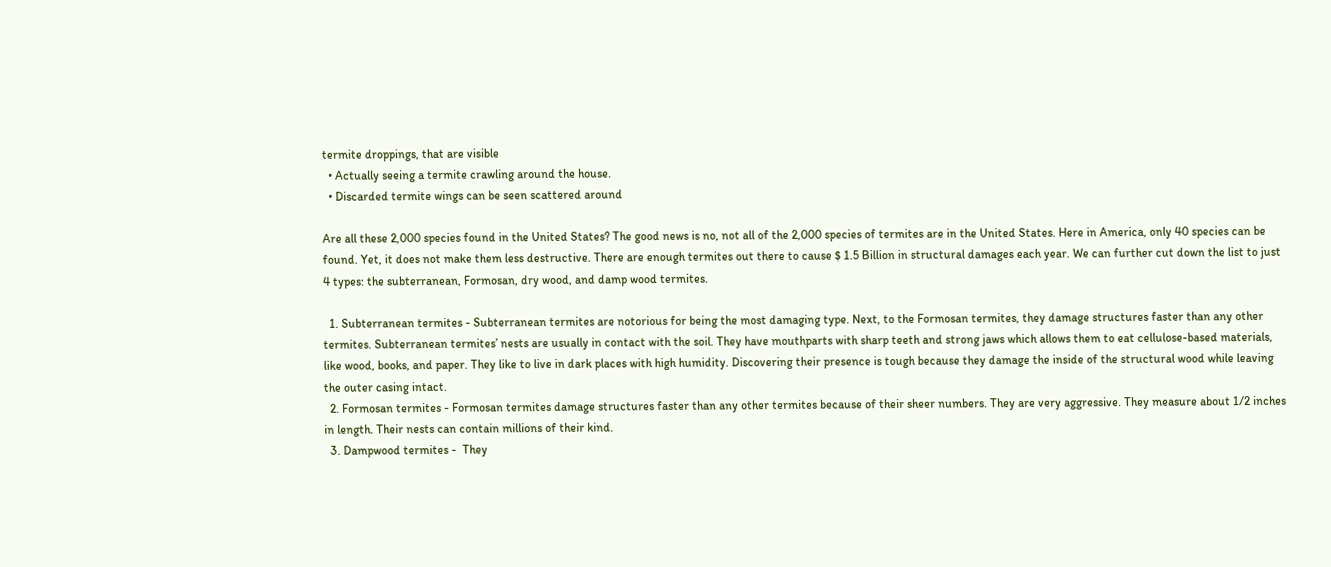termite droppings, that are visible
  • Actually seeing a termite crawling around the house.
  • Discarded termite wings can be seen scattered around

Are all these 2,000 species found in the United States? The good news is no, not all of the 2,000 species of termites are in the United States. Here in America, only 40 species can be found. Yet, it does not make them less destructive. There are enough termites out there to cause $ 1.5 Billion in structural damages each year. We can further cut down the list to just 4 types: the subterranean, Formosan, dry wood, and damp wood termites.

  1. Subterranean termites - Subterranean termites are notorious for being the most damaging type. Next, to the Formosan termites, they damage structures faster than any other termites. Subterranean termites’ nests are usually in contact with the soil. They have mouthparts with sharp teeth and strong jaws which allows them to eat cellulose-based materials, like wood, books, and paper. They like to live in dark places with high humidity. Discovering their presence is tough because they damage the inside of the structural wood while leaving the outer casing intact.
  2. Formosan termites - Formosan termites damage structures faster than any other termites because of their sheer numbers. They are very aggressive. They measure about 1/2 inches in length. Their nests can contain millions of their kind.
  3. Dampwood termites -  They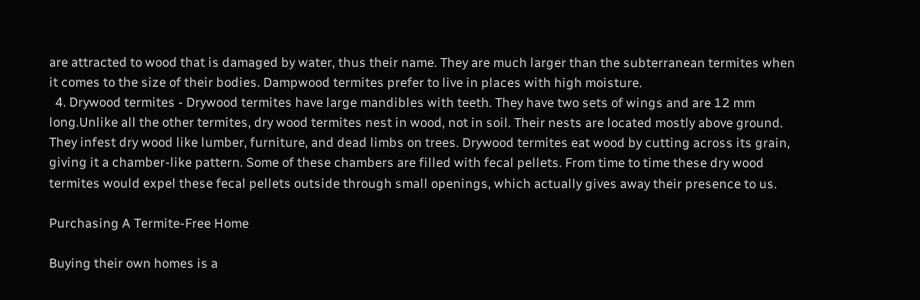are attracted to wood that is damaged by water, thus their name. They are much larger than the subterranean termites when it comes to the size of their bodies. Dampwood termites prefer to live in places with high moisture.
  4. Drywood termites - Drywood termites have large mandibles with teeth. They have two sets of wings and are 12 mm long.Unlike all the other termites, dry wood termites nest in wood, not in soil. Their nests are located mostly above ground. They infest dry wood like lumber, furniture, and dead limbs on trees. Drywood termites eat wood by cutting across its grain, giving it a chamber-like pattern. Some of these chambers are filled with fecal pellets. From time to time these dry wood termites would expel these fecal pellets outside through small openings, which actually gives away their presence to us.

Purchasing A Termite-Free Home

Buying their own homes is a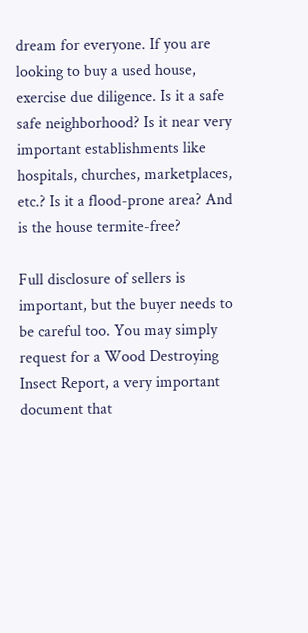dream for everyone. If you are looking to buy a used house, exercise due diligence. Is it a safe safe neighborhood? Is it near very important establishments like hospitals, churches, marketplaces, etc.? Is it a flood-prone area? And is the house termite-free?

Full disclosure of sellers is important, but the buyer needs to be careful too. You may simply request for a Wood Destroying Insect Report, a very important document that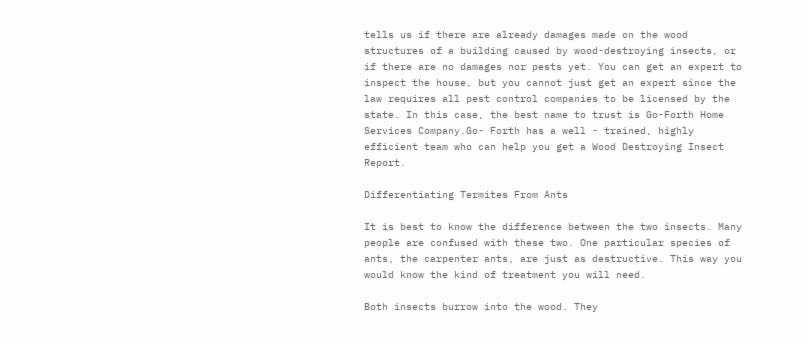tells us if there are already damages made on the wood structures of a building caused by wood-destroying insects, or if there are no damages nor pests yet. You can get an expert to inspect the house, but you cannot just get an expert since the law requires all pest control companies to be licensed by the state. In this case, the best name to trust is Go-Forth Home Services Company.Go- Forth has a well - trained, highly efficient team who can help you get a Wood Destroying Insect Report.

Differentiating Termites From Ants

It is best to know the difference between the two insects. Many people are confused with these two. One particular species of ants, the carpenter ants, are just as destructive. This way you would know the kind of treatment you will need.

Both insects burrow into the wood. They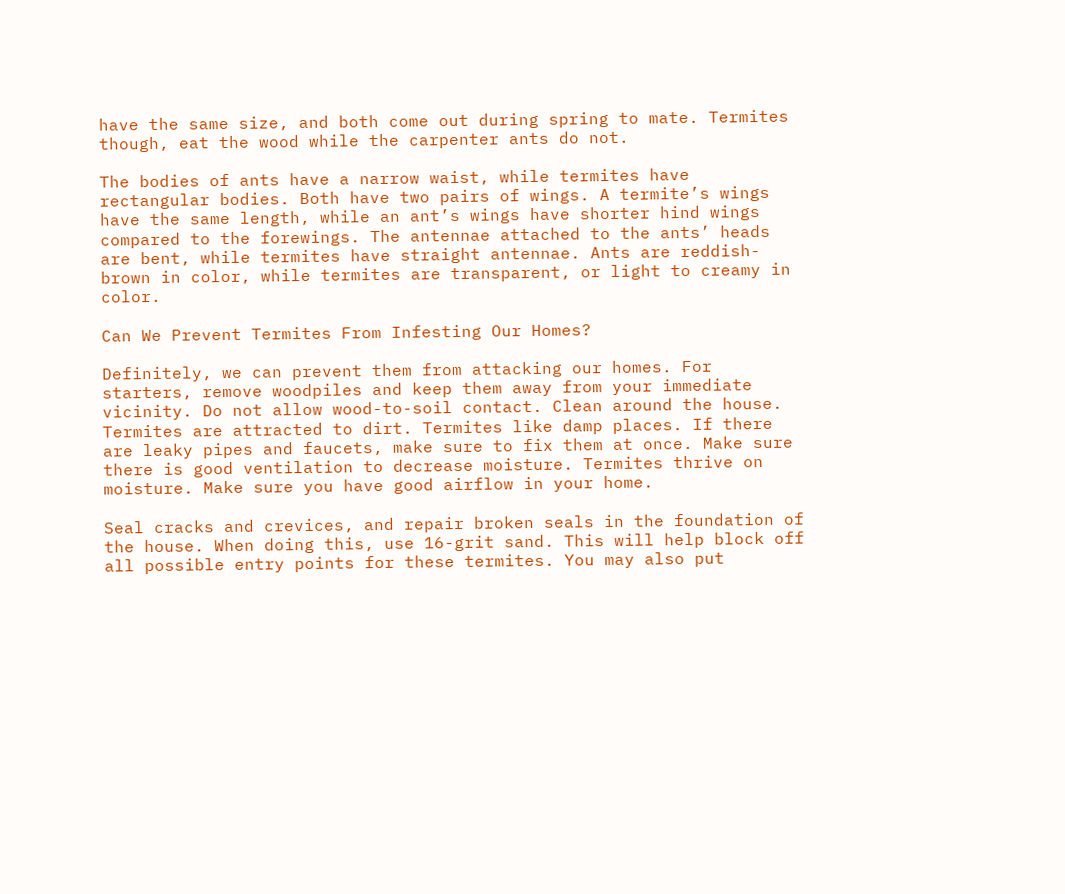have the same size, and both come out during spring to mate. Termites though, eat the wood while the carpenter ants do not.

The bodies of ants have a narrow waist, while termites have rectangular bodies. Both have two pairs of wings. A termite’s wings have the same length, while an ant’s wings have shorter hind wings compared to the forewings. The antennae attached to the ants’ heads are bent, while termites have straight antennae. Ants are reddish-brown in color, while termites are transparent, or light to creamy in color.

Can We Prevent Termites From Infesting Our Homes?

Definitely, we can prevent them from attacking our homes. For starters, remove woodpiles and keep them away from your immediate vicinity. Do not allow wood-to-soil contact. Clean around the house. Termites are attracted to dirt. Termites like damp places. If there are leaky pipes and faucets, make sure to fix them at once. Make sure there is good ventilation to decrease moisture. Termites thrive on moisture. Make sure you have good airflow in your home.

Seal cracks and crevices, and repair broken seals in the foundation of the house. When doing this, use 16-grit sand. This will help block off all possible entry points for these termites. You may also put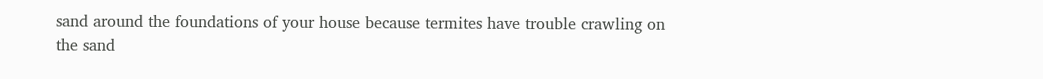sand around the foundations of your house because termites have trouble crawling on the sand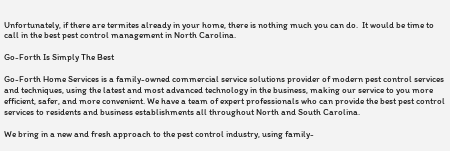Unfortunately, if there are termites already in your home, there is nothing much you can do.  It would be time to call in the best pest control management in North Carolina.

Go-Forth Is Simply The Best

Go-Forth Home Services is a family-owned commercial service solutions provider of modern pest control services and techniques, using the latest and most advanced technology in the business, making our service to you more efficient, safer, and more convenient. We have a team of expert professionals who can provide the best pest control services to residents and business establishments all throughout North and South Carolina.

We bring in a new and fresh approach to the pest control industry, using family-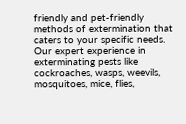friendly and pet-friendly methods of extermination that caters to your specific needs. Our expert experience in exterminating pests like cockroaches, wasps, weevils, mosquitoes, mice, flies,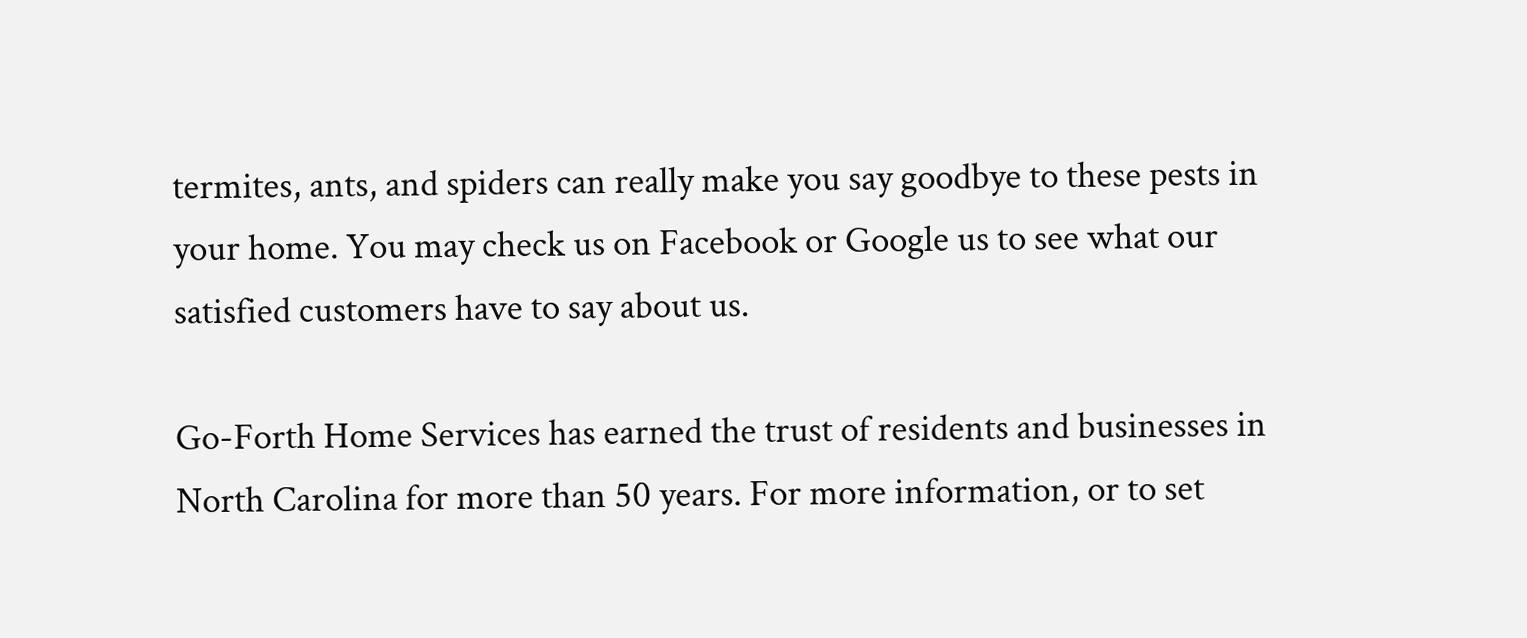termites, ants, and spiders can really make you say goodbye to these pests in your home. You may check us on Facebook or Google us to see what our satisfied customers have to say about us.

Go-Forth Home Services has earned the trust of residents and businesses in North Carolina for more than 50 years. For more information, or to set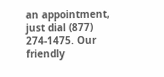an appointment, just dial (877) 274-1475. Our friendly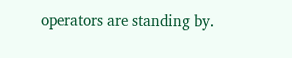operators are standing by.